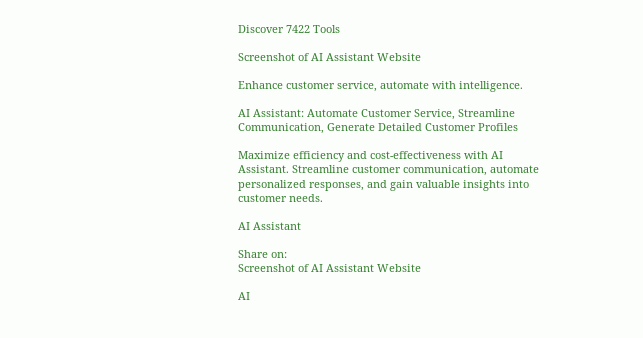Discover 7422 Tools

Screenshot of AI Assistant Website

Enhance customer service, automate with intelligence.

AI Assistant: Automate Customer Service, Streamline Communication, Generate Detailed Customer Profiles

Maximize efficiency and cost-effectiveness with AI Assistant. Streamline customer communication, automate personalized responses, and gain valuable insights into customer needs.

AI Assistant

Share on:
Screenshot of AI Assistant Website

AI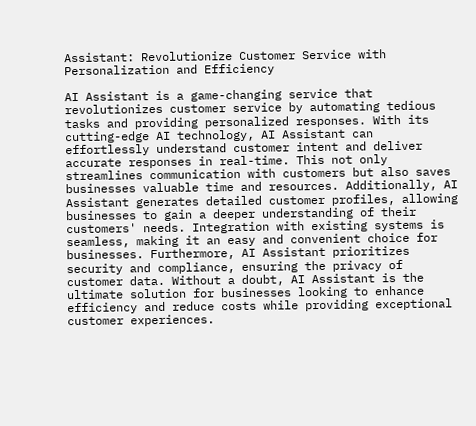Assistant: Revolutionize Customer Service with Personalization and Efficiency

AI Assistant is a game-changing service that revolutionizes customer service by automating tedious tasks and providing personalized responses. With its cutting-edge AI technology, AI Assistant can effortlessly understand customer intent and deliver accurate responses in real-time. This not only streamlines communication with customers but also saves businesses valuable time and resources. Additionally, AI Assistant generates detailed customer profiles, allowing businesses to gain a deeper understanding of their customers' needs. Integration with existing systems is seamless, making it an easy and convenient choice for businesses. Furthermore, AI Assistant prioritizes security and compliance, ensuring the privacy of customer data. Without a doubt, AI Assistant is the ultimate solution for businesses looking to enhance efficiency and reduce costs while providing exceptional customer experiences.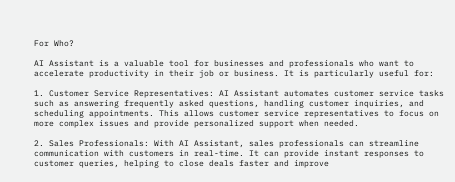For Who?

AI Assistant is a valuable tool for businesses and professionals who want to accelerate productivity in their job or business. It is particularly useful for:

1. Customer Service Representatives: AI Assistant automates customer service tasks such as answering frequently asked questions, handling customer inquiries, and scheduling appointments. This allows customer service representatives to focus on more complex issues and provide personalized support when needed.

2. Sales Professionals: With AI Assistant, sales professionals can streamline communication with customers in real-time. It can provide instant responses to customer queries, helping to close deals faster and improve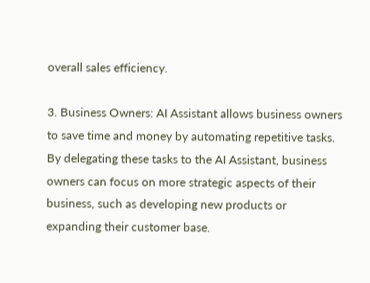overall sales efficiency.

3. Business Owners: AI Assistant allows business owners to save time and money by automating repetitive tasks. By delegating these tasks to the AI Assistant, business owners can focus on more strategic aspects of their business, such as developing new products or expanding their customer base.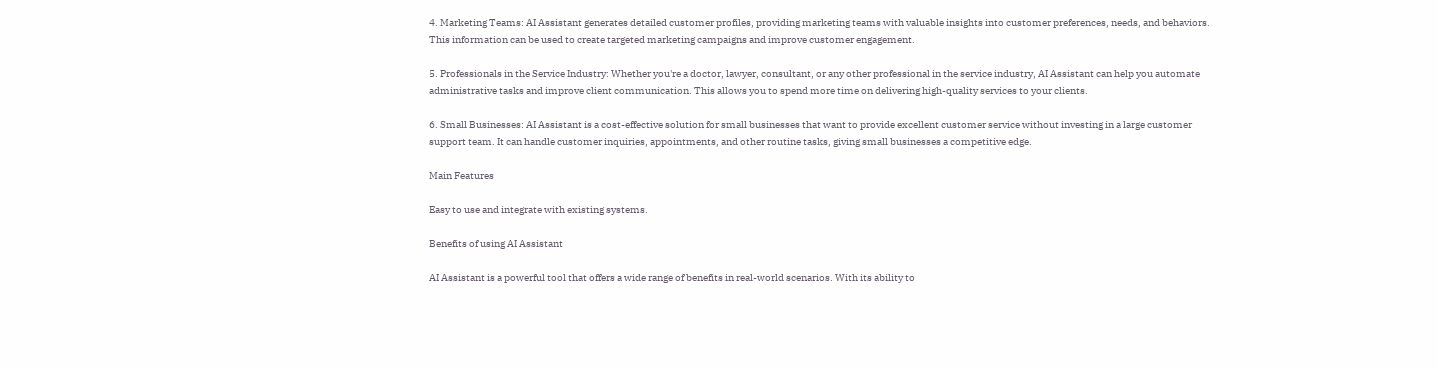4. Marketing Teams: AI Assistant generates detailed customer profiles, providing marketing teams with valuable insights into customer preferences, needs, and behaviors. This information can be used to create targeted marketing campaigns and improve customer engagement.

5. Professionals in the Service Industry: Whether you're a doctor, lawyer, consultant, or any other professional in the service industry, AI Assistant can help you automate administrative tasks and improve client communication. This allows you to spend more time on delivering high-quality services to your clients.

6. Small Businesses: AI Assistant is a cost-effective solution for small businesses that want to provide excellent customer service without investing in a large customer support team. It can handle customer inquiries, appointments, and other routine tasks, giving small businesses a competitive edge.

Main Features

Easy to use and integrate with existing systems.

Benefits of using AI Assistant

AI Assistant is a powerful tool that offers a wide range of benefits in real-world scenarios. With its ability to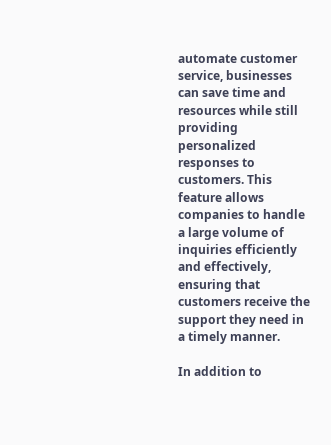automate customer service, businesses can save time and resources while still providing personalized responses to customers. This feature allows companies to handle a large volume of inquiries efficiently and effectively, ensuring that customers receive the support they need in a timely manner.

In addition to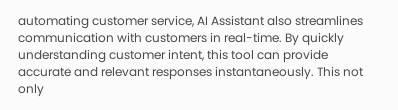automating customer service, AI Assistant also streamlines communication with customers in real-time. By quickly understanding customer intent, this tool can provide accurate and relevant responses instantaneously. This not only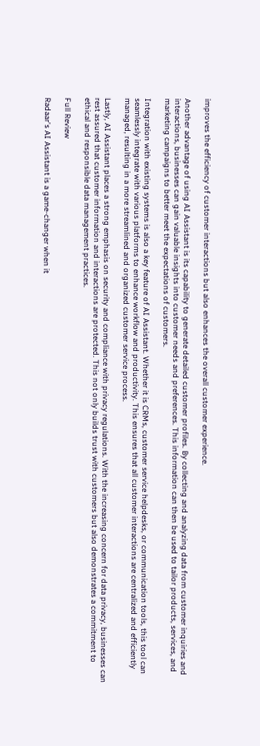improves the efficiency of customer interactions but also enhances the overall customer experience.

Another advantage of using AI Assistant is its capability to generate detailed customer profiles. By collecting and analyzing data from customer inquiries and interactions, businesses can gain valuable insights into customer needs and preferences. This information can then be used to tailor products, services, and marketing campaigns to better meet the expectations of customers.

Integration with existing systems is also a key feature of AI Assistant. Whether it is CRMs, customer service helpdesks, or communication tools, this tool can seamlessly integrate with various platforms to enhance workflow and productivity. This ensures that all customer interactions are centralized and efficiently managed, resulting in a more streamlined and organized customer service process.

Lastly, AI Assistant places a strong emphasis on security and compliance with privacy regulations. With the increasing concern for data privacy, businesses can rest assured that customer information and interactions are protected. This not only builds trust with customers but also demonstrates a commitment to ethical and responsible data management practices.

Full Review

Radaar's AI Assistant is a game-changer when it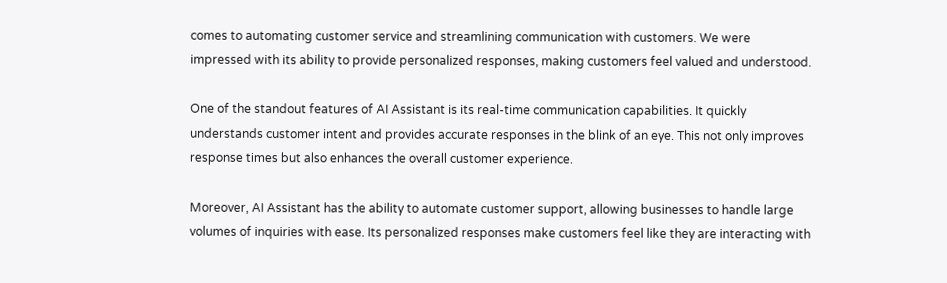comes to automating customer service and streamlining communication with customers. We were impressed with its ability to provide personalized responses, making customers feel valued and understood.

One of the standout features of AI Assistant is its real-time communication capabilities. It quickly understands customer intent and provides accurate responses in the blink of an eye. This not only improves response times but also enhances the overall customer experience.

Moreover, AI Assistant has the ability to automate customer support, allowing businesses to handle large volumes of inquiries with ease. Its personalized responses make customers feel like they are interacting with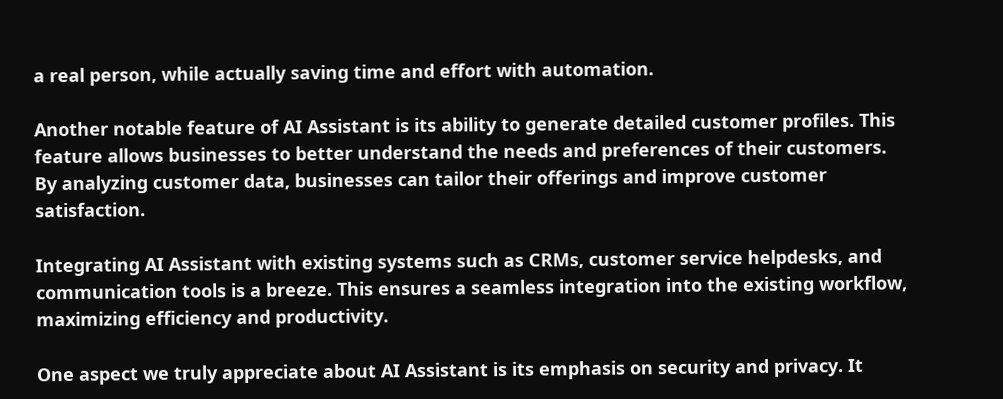a real person, while actually saving time and effort with automation.

Another notable feature of AI Assistant is its ability to generate detailed customer profiles. This feature allows businesses to better understand the needs and preferences of their customers. By analyzing customer data, businesses can tailor their offerings and improve customer satisfaction.

Integrating AI Assistant with existing systems such as CRMs, customer service helpdesks, and communication tools is a breeze. This ensures a seamless integration into the existing workflow, maximizing efficiency and productivity.

One aspect we truly appreciate about AI Assistant is its emphasis on security and privacy. It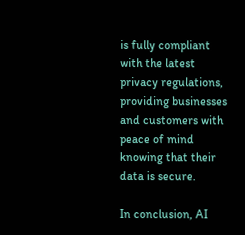is fully compliant with the latest privacy regulations, providing businesses and customers with peace of mind knowing that their data is secure.

In conclusion, AI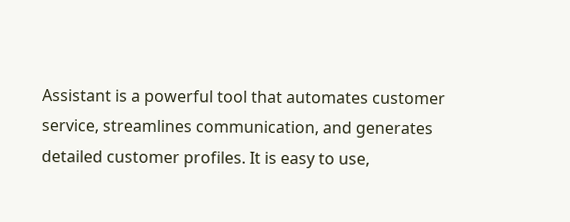Assistant is a powerful tool that automates customer service, streamlines communication, and generates detailed customer profiles. It is easy to use,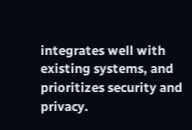integrates well with existing systems, and prioritizes security and privacy.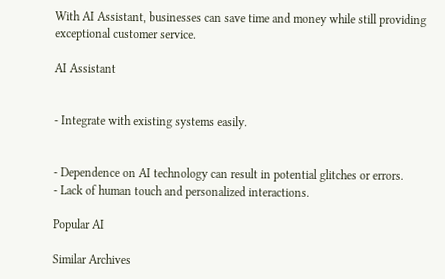With AI Assistant, businesses can save time and money while still providing exceptional customer service.

AI Assistant


- Integrate with existing systems easily.


- Dependence on AI technology can result in potential glitches or errors.
- Lack of human touch and personalized interactions.

Popular AI

Similar Archives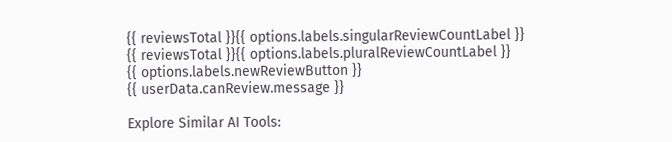{{ reviewsTotal }}{{ options.labels.singularReviewCountLabel }}
{{ reviewsTotal }}{{ options.labels.pluralReviewCountLabel }}
{{ options.labels.newReviewButton }}
{{ userData.canReview.message }}

Explore Similar AI Tools: